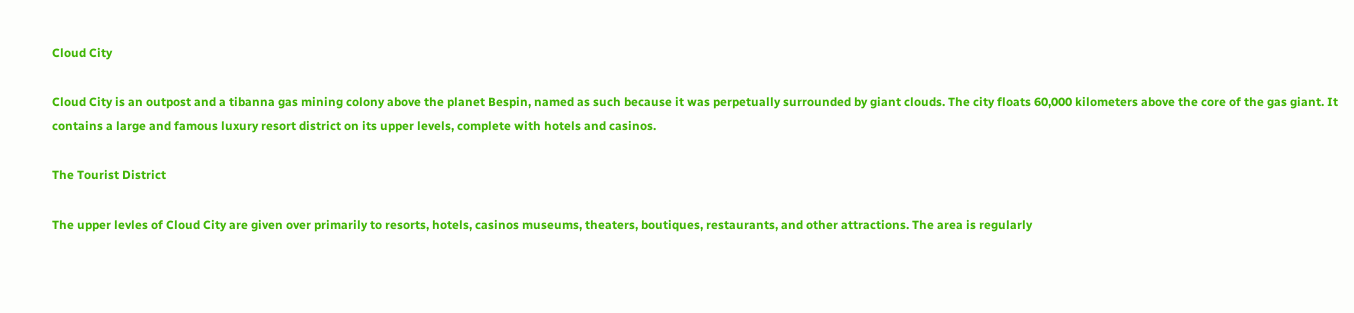Cloud City

Cloud City is an outpost and a tibanna gas mining colony above the planet Bespin, named as such because it was perpetually surrounded by giant clouds. The city floats 60,000 kilometers above the core of the gas giant. It contains a large and famous luxury resort district on its upper levels, complete with hotels and casinos.

The Tourist District

The upper levles of Cloud City are given over primarily to resorts, hotels, casinos museums, theaters, boutiques, restaurants, and other attractions. The area is regularly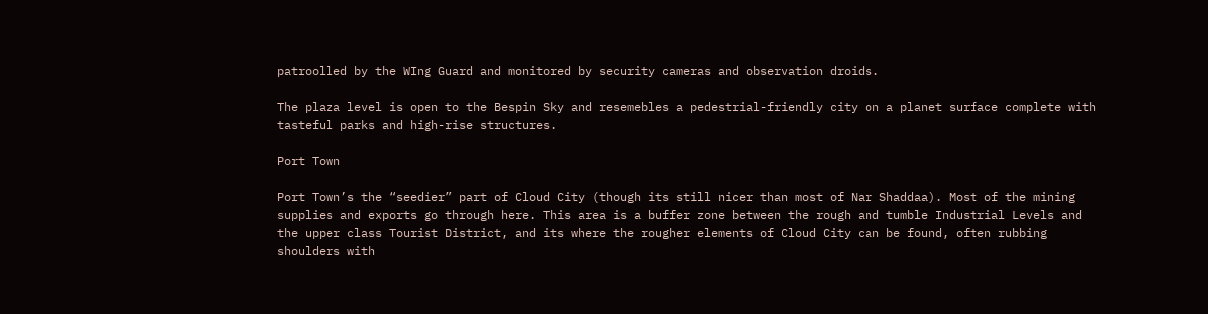patroolled by the WIng Guard and monitored by security cameras and observation droids.

The plaza level is open to the Bespin Sky and resemebles a pedestrial-friendly city on a planet surface complete with tasteful parks and high-rise structures.

Port Town

Port Town’s the “seedier” part of Cloud City (though its still nicer than most of Nar Shaddaa). Most of the mining supplies and exports go through here. This area is a buffer zone between the rough and tumble Industrial Levels and the upper class Tourist District, and its where the rougher elements of Cloud City can be found, often rubbing shoulders with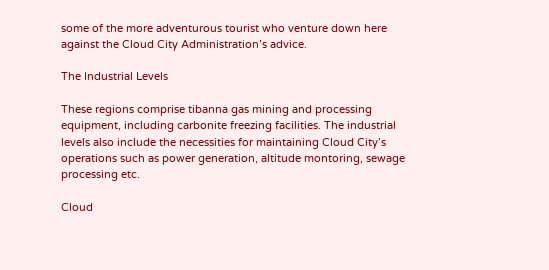some of the more adventurous tourist who venture down here against the Cloud City Administration’s advice.

The Industrial Levels

These regions comprise tibanna gas mining and processing equipment, including carbonite freezing facilities. The industrial levels also include the necessities for maintaining Cloud City’s operations such as power generation, altitude montoring, sewage processing etc.

Cloud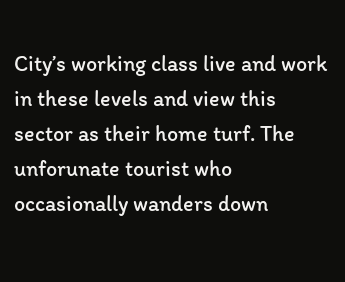City’s working class live and work in these levels and view this sector as their home turf. The unforunate tourist who occasionally wanders down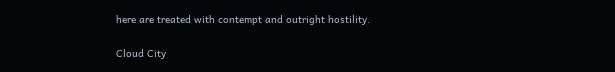here are treated with contempt and outright hostility.

Cloud City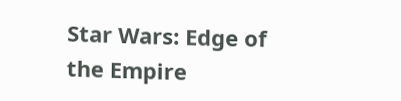Star Wars: Edge of the Empire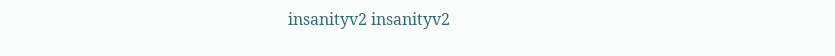insanityv2 insanityv2